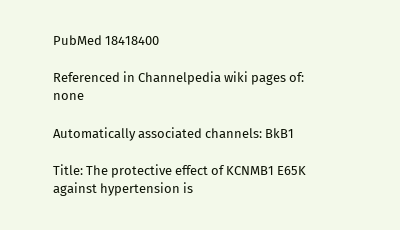PubMed 18418400

Referenced in Channelpedia wiki pages of: none

Automatically associated channels: BkB1

Title: The protective effect of KCNMB1 E65K against hypertension is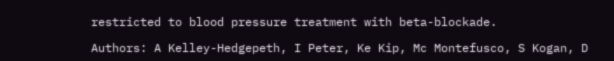restricted to blood pressure treatment with beta-blockade.

Authors: A Kelley-Hedgepeth, I Peter, Ke Kip, Mc Montefusco, S Kogan, D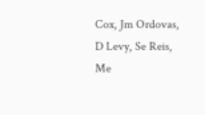Cox, Jm Ordovas, D Levy, Se Reis, Me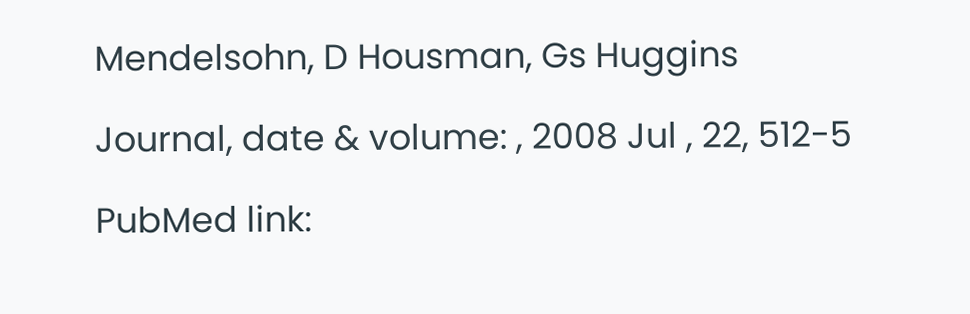Mendelsohn, D Housman, Gs Huggins

Journal, date & volume: , 2008 Jul , 22, 512-5

PubMed link: